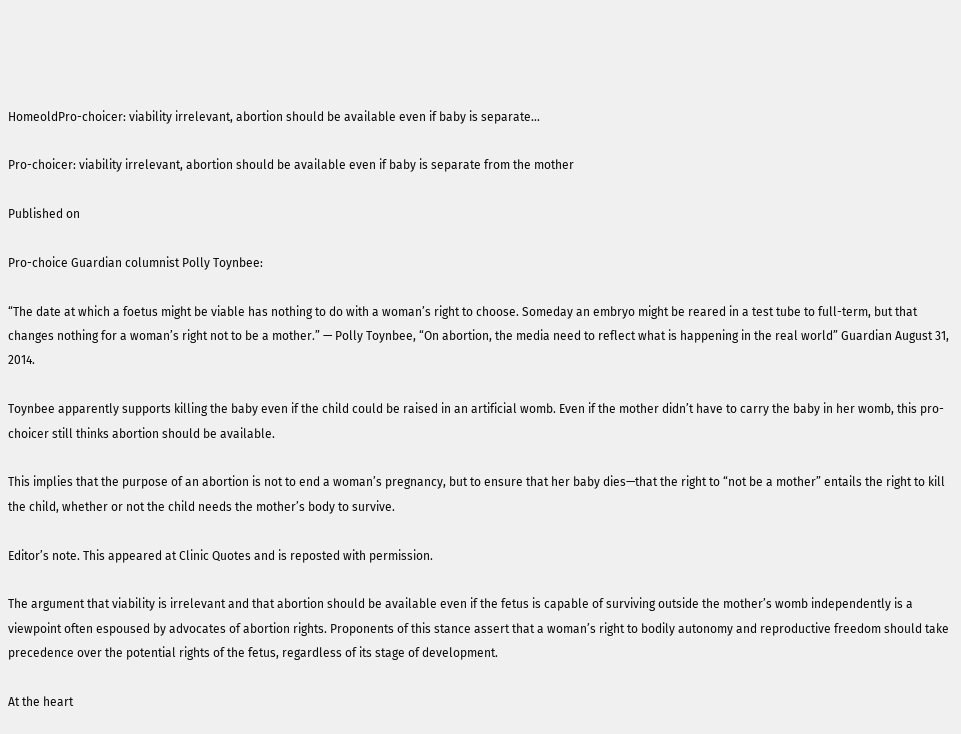HomeoldPro-choicer: viability irrelevant, abortion should be available even if baby is separate...

Pro-choicer: viability irrelevant, abortion should be available even if baby is separate from the mother

Published on

Pro-choice Guardian columnist Polly Toynbee:

“The date at which a foetus might be viable has nothing to do with a woman’s right to choose. Someday an embryo might be reared in a test tube to full-term, but that changes nothing for a woman’s right not to be a mother.” — Polly Toynbee, “On abortion, the media need to reflect what is happening in the real world” Guardian August 31, 2014.

Toynbee apparently supports killing the baby even if the child could be raised in an artificial womb. Even if the mother didn’t have to carry the baby in her womb, this pro-choicer still thinks abortion should be available.

This implies that the purpose of an abortion is not to end a woman’s pregnancy, but to ensure that her baby dies—that the right to “not be a mother” entails the right to kill the child, whether or not the child needs the mother’s body to survive.

Editor’s note. This appeared at Clinic Quotes and is reposted with permission.

The argument that viability is irrelevant and that abortion should be available even if the fetus is capable of surviving outside the mother’s womb independently is a viewpoint often espoused by advocates of abortion rights. Proponents of this stance assert that a woman’s right to bodily autonomy and reproductive freedom should take precedence over the potential rights of the fetus, regardless of its stage of development.

At the heart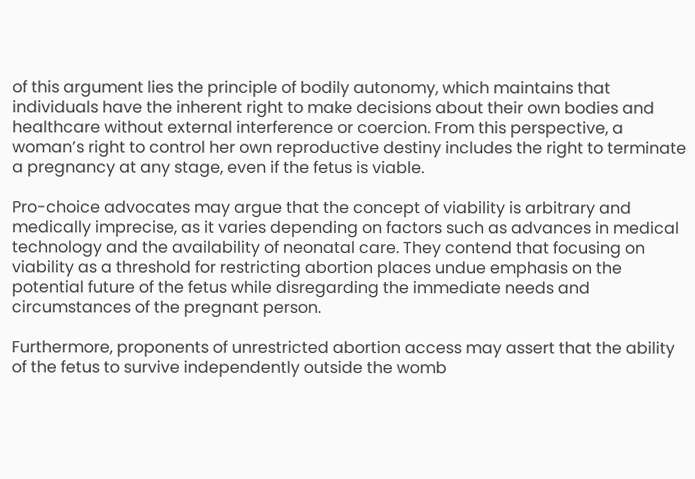of this argument lies the principle of bodily autonomy, which maintains that individuals have the inherent right to make decisions about their own bodies and healthcare without external interference or coercion. From this perspective, a woman’s right to control her own reproductive destiny includes the right to terminate a pregnancy at any stage, even if the fetus is viable.

Pro-choice advocates may argue that the concept of viability is arbitrary and medically imprecise, as it varies depending on factors such as advances in medical technology and the availability of neonatal care. They contend that focusing on viability as a threshold for restricting abortion places undue emphasis on the potential future of the fetus while disregarding the immediate needs and circumstances of the pregnant person.

Furthermore, proponents of unrestricted abortion access may assert that the ability of the fetus to survive independently outside the womb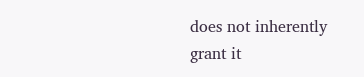does not inherently grant it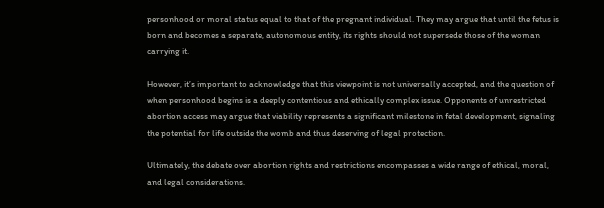personhood or moral status equal to that of the pregnant individual. They may argue that until the fetus is born and becomes a separate, autonomous entity, its rights should not supersede those of the woman carrying it.

However, it’s important to acknowledge that this viewpoint is not universally accepted, and the question of when personhood begins is a deeply contentious and ethically complex issue. Opponents of unrestricted abortion access may argue that viability represents a significant milestone in fetal development, signaling the potential for life outside the womb and thus deserving of legal protection.

Ultimately, the debate over abortion rights and restrictions encompasses a wide range of ethical, moral, and legal considerations.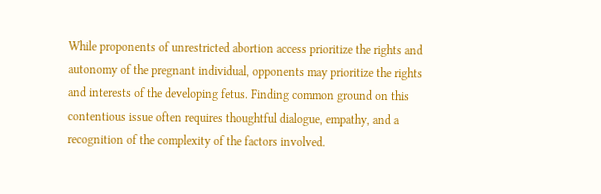While proponents of unrestricted abortion access prioritize the rights and autonomy of the pregnant individual, opponents may prioritize the rights and interests of the developing fetus. Finding common ground on this contentious issue often requires thoughtful dialogue, empathy, and a recognition of the complexity of the factors involved.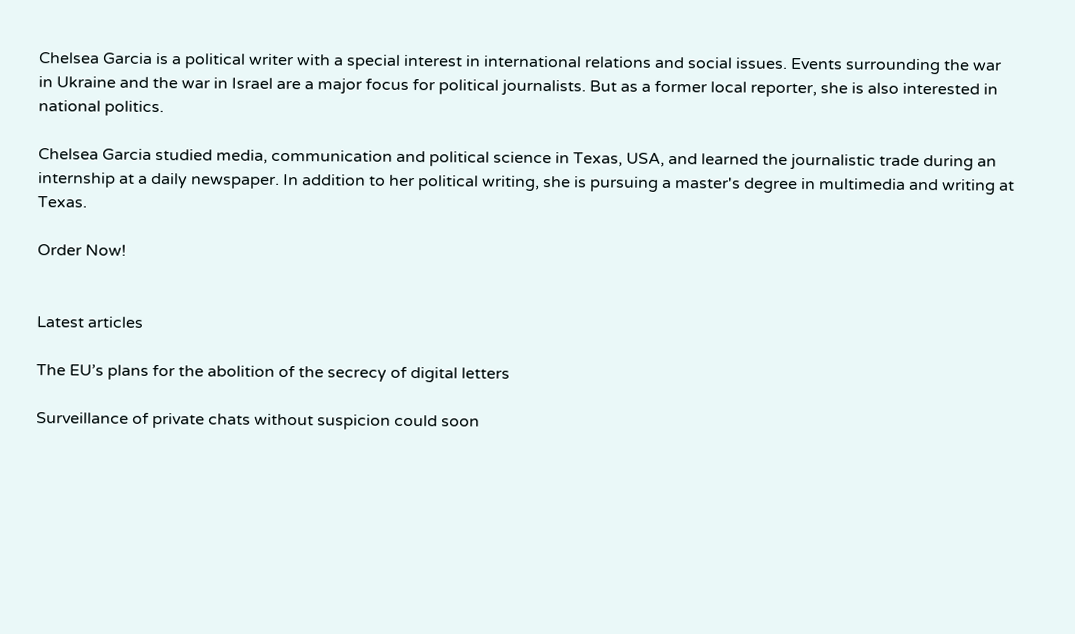Chelsea Garcia is a political writer with a special interest in international relations and social issues. Events surrounding the war in Ukraine and the war in Israel are a major focus for political journalists. But as a former local reporter, she is also interested in national politics.

Chelsea Garcia studied media, communication and political science in Texas, USA, and learned the journalistic trade during an internship at a daily newspaper. In addition to her political writing, she is pursuing a master's degree in multimedia and writing at Texas.

Order Now!


Latest articles

The EU’s plans for the abolition of the secrecy of digital letters

Surveillance of private chats without suspicion could soon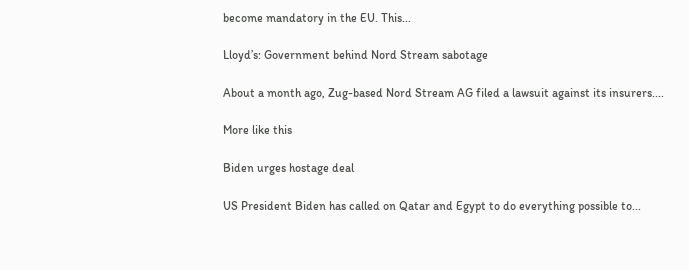become mandatory in the EU. This...

Lloyd’s: Government behind Nord Stream sabotage

About a month ago, Zug-based Nord Stream AG filed a lawsuit against its insurers....

More like this

Biden urges hostage deal

US President Biden has called on Qatar and Egypt to do everything possible to...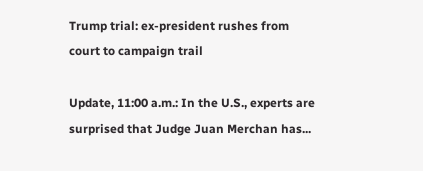Trump trial: ex-president rushes from court to campaign trail

Update, 11:00 a.m.: In the U.S., experts are surprised that Judge Juan Merchan has...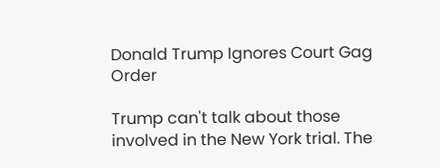Donald Trump Ignores Court Gag Order

Trump can't talk about those involved in the New York trial. The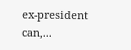ex-president can,...